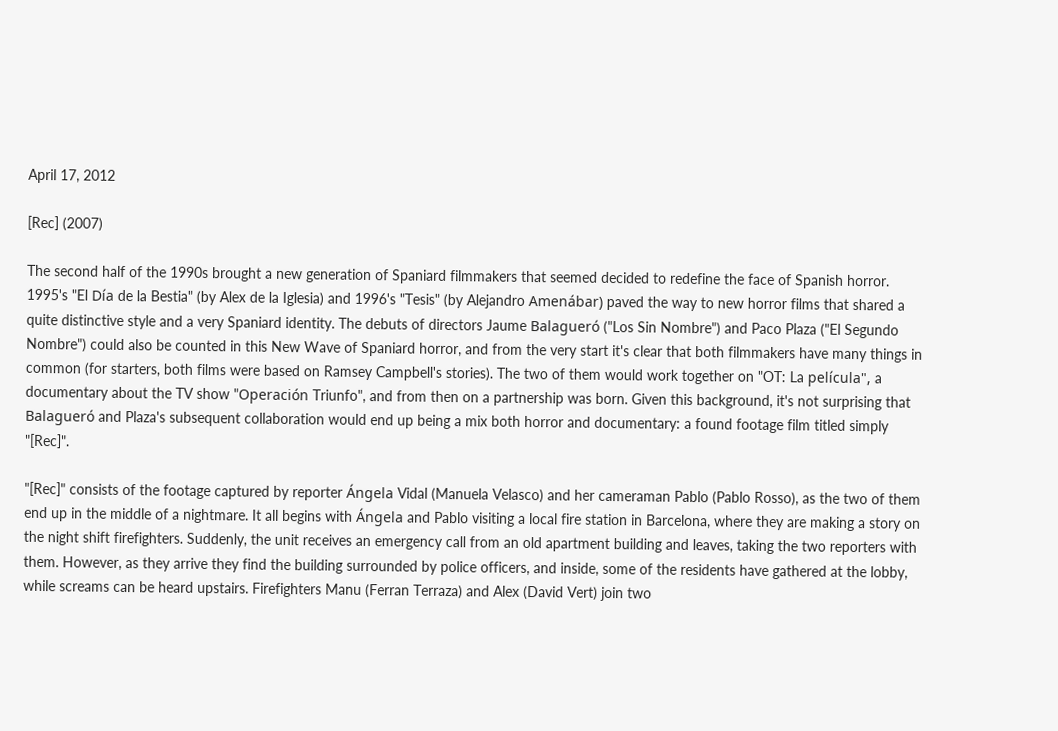April 17, 2012

[Rec] (2007)

The second half of the 1990s brought a new generation of Spaniard filmmakers that seemed decided to redefine the face of Spanish horror. 1995's "El Día de la Bestia" (by Alex de la Iglesia) and 1996's "Tesis" (by Alejandro Amenábar) paved the way to new horror films that shared a quite distinctive style and a very Spaniard identity. The debuts of directors Jaume Balagueró ("Los Sin Nombre") and Paco Plaza ("El Segundo Nombre") could also be counted in this New Wave of Spaniard horror, and from the very start it's clear that both filmmakers have many things in common (for starters, both films were based on Ramsey Campbell's stories). The two of them would work together on "OT: La película", a documentary about the TV show "Operación Triunfo", and from then on a partnership was born. Given this background, it's not surprising that Balagueró and Plaza's subsequent collaboration would end up being a mix both horror and documentary: a found footage film titled simply "[Rec]".

"[Rec]" consists of the footage captured by reporter Ángela Vidal (Manuela Velasco) and her cameraman Pablo (Pablo Rosso), as the two of them end up in the middle of a nightmare. It all begins with Ángela and Pablo visiting a local fire station in Barcelona, where they are making a story on the night shift firefighters. Suddenly, the unit receives an emergency call from an old apartment building and leaves, taking the two reporters with them. However, as they arrive they find the building surrounded by police officers, and inside, some of the residents have gathered at the lobby, while screams can be heard upstairs. Firefighters Manu (Ferran Terraza) and Alex (David Vert) join two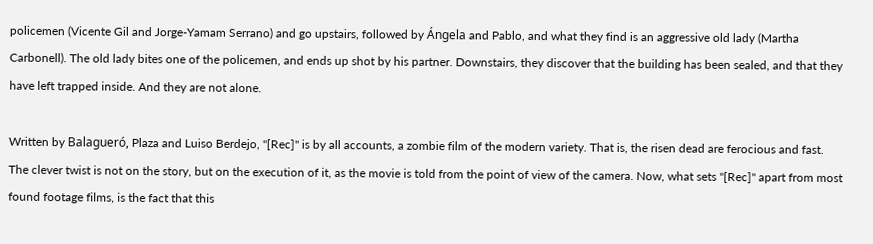policemen (Vicente Gil and Jorge-Yamam Serrano) and go upstairs, followed by Ángela and Pablo, and what they find is an aggressive old lady (Martha Carbonell). The old lady bites one of the policemen, and ends up shot by his partner. Downstairs, they discover that the building has been sealed, and that they have left trapped inside. And they are not alone.

Written by Balagueró, Plaza and Luiso Berdejo, "[Rec]" is by all accounts, a zombie film of the modern variety. That is, the risen dead are ferocious and fast. The clever twist is not on the story, but on the execution of it, as the movie is told from the point of view of the camera. Now, what sets "[Rec]" apart from most found footage films, is the fact that this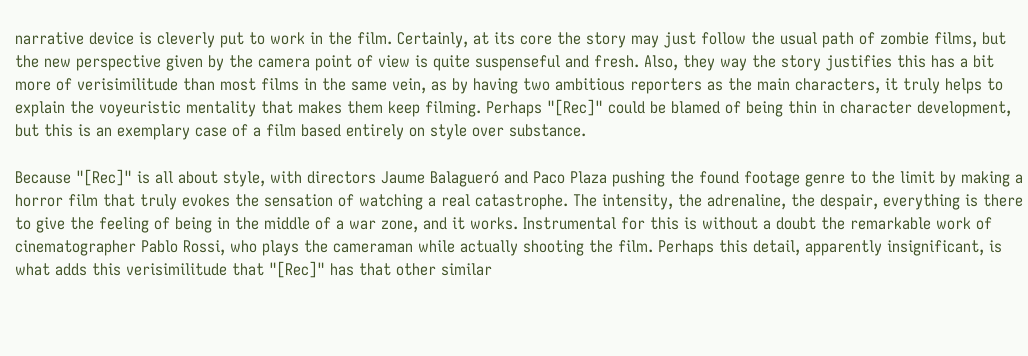narrative device is cleverly put to work in the film. Certainly, at its core the story may just follow the usual path of zombie films, but the new perspective given by the camera point of view is quite suspenseful and fresh. Also, they way the story justifies this has a bit more of verisimilitude than most films in the same vein, as by having two ambitious reporters as the main characters, it truly helps to explain the voyeuristic mentality that makes them keep filming. Perhaps "[Rec]" could be blamed of being thin in character development, but this is an exemplary case of a film based entirely on style over substance.

Because "[Rec]" is all about style, with directors Jaume Balagueró and Paco Plaza pushing the found footage genre to the limit by making a horror film that truly evokes the sensation of watching a real catastrophe. The intensity, the adrenaline, the despair, everything is there to give the feeling of being in the middle of a war zone, and it works. Instrumental for this is without a doubt the remarkable work of cinematographer Pablo Rossi, who plays the cameraman while actually shooting the film. Perhaps this detail, apparently insignificant, is what adds this verisimilitude that "[Rec]" has that other similar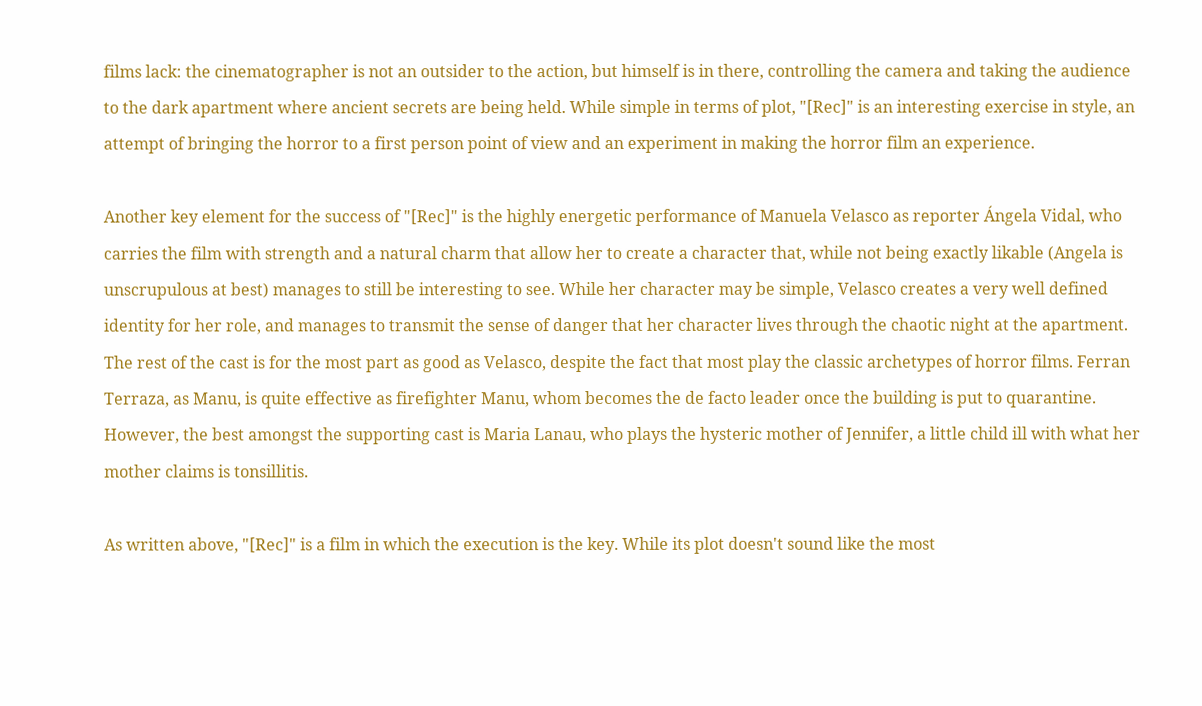films lack: the cinematographer is not an outsider to the action, but himself is in there, controlling the camera and taking the audience to the dark apartment where ancient secrets are being held. While simple in terms of plot, "[Rec]" is an interesting exercise in style, an attempt of bringing the horror to a first person point of view and an experiment in making the horror film an experience.

Another key element for the success of "[Rec]" is the highly energetic performance of Manuela Velasco as reporter Ángela Vidal, who carries the film with strength and a natural charm that allow her to create a character that, while not being exactly likable (Angela is unscrupulous at best) manages to still be interesting to see. While her character may be simple, Velasco creates a very well defined identity for her role, and manages to transmit the sense of danger that her character lives through the chaotic night at the apartment. The rest of the cast is for the most part as good as Velasco, despite the fact that most play the classic archetypes of horror films. Ferran Terraza, as Manu, is quite effective as firefighter Manu, whom becomes the de facto leader once the building is put to quarantine. However, the best amongst the supporting cast is Maria Lanau, who plays the hysteric mother of Jennifer, a little child ill with what her mother claims is tonsillitis.

As written above, "[Rec]" is a film in which the execution is the key. While its plot doesn't sound like the most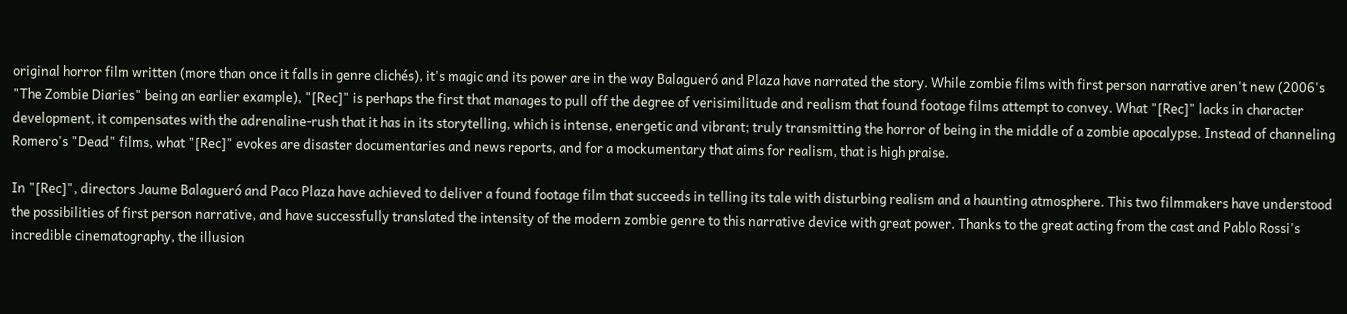original horror film written (more than once it falls in genre clichés), it's magic and its power are in the way Balagueró and Plaza have narrated the story. While zombie films with first person narrative aren't new (2006's "The Zombie Diaries" being an earlier example), "[Rec]" is perhaps the first that manages to pull off the degree of verisimilitude and realism that found footage films attempt to convey. What "[Rec]" lacks in character development, it compensates with the adrenaline-rush that it has in its storytelling, which is intense, energetic and vibrant; truly transmitting the horror of being in the middle of a zombie apocalypse. Instead of channeling Romero's "Dead" films, what "[Rec]" evokes are disaster documentaries and news reports, and for a mockumentary that aims for realism, that is high praise.

In "[Rec]", directors Jaume Balagueró and Paco Plaza have achieved to deliver a found footage film that succeeds in telling its tale with disturbing realism and a haunting atmosphere. This two filmmakers have understood the possibilities of first person narrative, and have successfully translated the intensity of the modern zombie genre to this narrative device with great power. Thanks to the great acting from the cast and Pablo Rossi's incredible cinematography, the illusion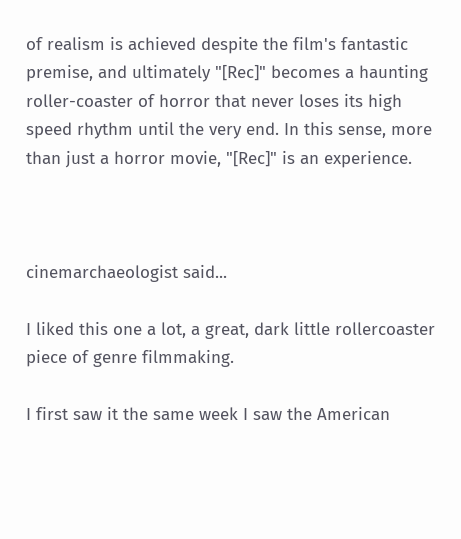of realism is achieved despite the film's fantastic premise, and ultimately "[Rec]" becomes a haunting roller-coaster of horror that never loses its high speed rhythm until the very end. In this sense, more than just a horror movie, "[Rec]" is an experience.



cinemarchaeologist said...

I liked this one a lot, a great, dark little rollercoaster piece of genre filmmaking.

I first saw it the same week I saw the American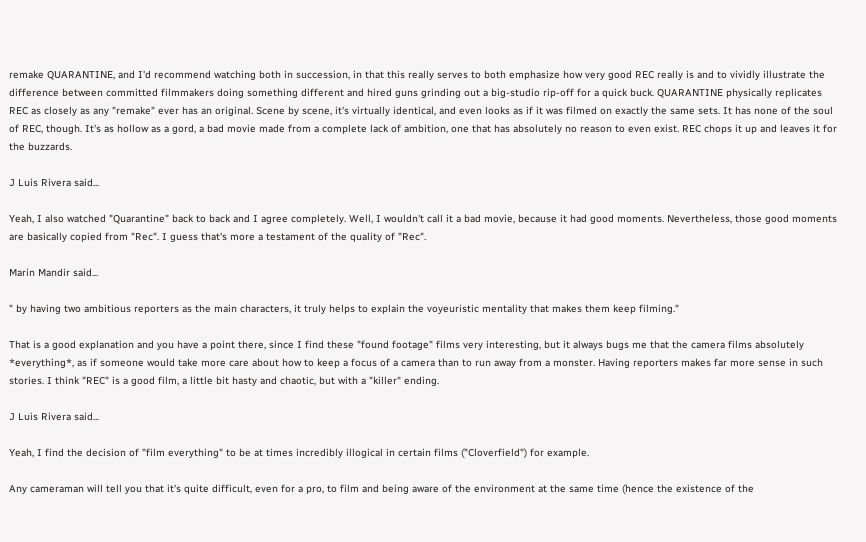remake QUARANTINE, and I'd recommend watching both in succession, in that this really serves to both emphasize how very good REC really is and to vividly illustrate the difference between committed filmmakers doing something different and hired guns grinding out a big-studio rip-off for a quick buck. QUARANTINE physically replicates REC as closely as any "remake" ever has an original. Scene by scene, it's virtually identical, and even looks as if it was filmed on exactly the same sets. It has none of the soul of REC, though. It's as hollow as a gord, a bad movie made from a complete lack of ambition, one that has absolutely no reason to even exist. REC chops it up and leaves it for the buzzards.

J Luis Rivera said...

Yeah, I also watched "Quarantine" back to back and I agree completely. Well, I wouldn't call it a bad movie, because it had good moments. Nevertheless, those good moments are basically copied from "Rec". I guess that's more a testament of the quality of "Rec".

Marin Mandir said...

" by having two ambitious reporters as the main characters, it truly helps to explain the voyeuristic mentality that makes them keep filming."

That is a good explanation and you have a point there, since I find these "found footage" films very interesting, but it always bugs me that the camera films absolutely *everything*, as if someone would take more care about how to keep a focus of a camera than to run away from a monster. Having reporters makes far more sense in such stories. I think "REC" is a good film, a little bit hasty and chaotic, but with a "killer" ending.

J Luis Rivera said...

Yeah, I find the decision of "film everything" to be at times incredibly illogical in certain films ("Cloverfield") for example.

Any cameraman will tell you that it's quite difficult, even for a pro, to film and being aware of the environment at the same time (hence the existence of the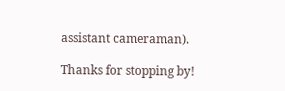assistant cameraman).

Thanks for stopping by!